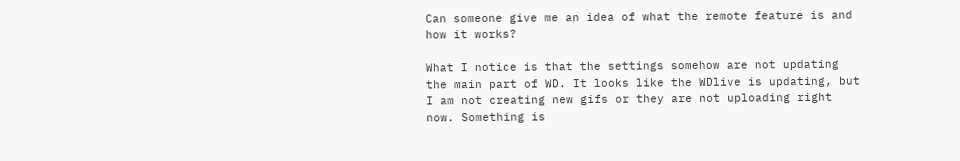Can someone give me an idea of what the remote feature is and how it works?

What I notice is that the settings somehow are not updating the main part of WD. It looks like the WDlive is updating, but I am not creating new gifs or they are not uploading right now. Something is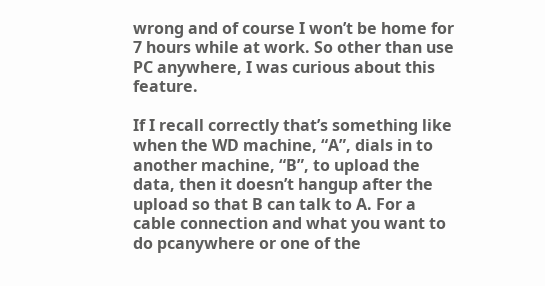wrong and of course I won’t be home for 7 hours while at work. So other than use PC anywhere, I was curious about this feature.

If I recall correctly that’s something like when the WD machine, “A”, dials in to another machine, “B”, to upload the data, then it doesn’t hangup after the upload so that B can talk to A. For a cable connection and what you want to do pcanywhere or one of the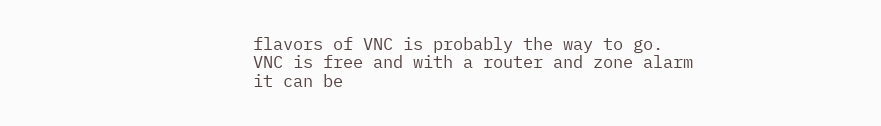flavors of VNC is probably the way to go. VNC is free and with a router and zone alarm it can be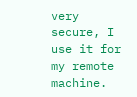very secure, I use it for my remote machine.